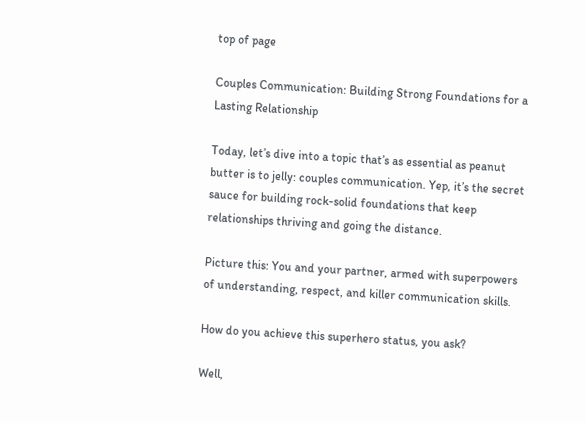top of page

Couples Communication: Building Strong Foundations for a Lasting Relationship

Today, let’s dive into a topic that’s as essential as peanut butter is to jelly: couples communication. Yep, it’s the secret sauce for building rock-solid foundations that keep relationships thriving and going the distance.

Picture this: You and your partner, armed with superpowers of understanding, respect, and killer communication skills.

How do you achieve this superhero status, you ask?

Well,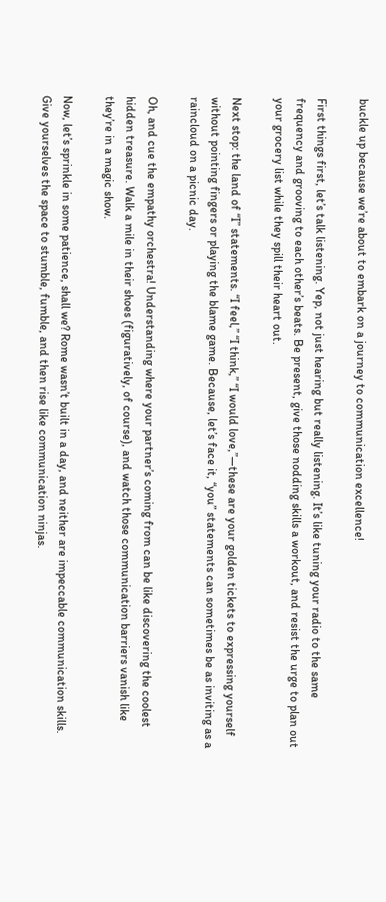buckle up because we’re about to embark on a journey to communication excellence!

First things first, let’s talk listening. Yep, not just hearing but really listening. It’s like tuning your radio to the same frequency and grooving to each other’s beats. Be present, give those nodding skills a workout, and resist the urge to plan out your grocery list while they spill their heart out.

Next stop: the land of “I” statements. “I feel,” “I think,” “I would love,”—these are your golden tickets to expressing yourself without pointing fingers or playing the blame game. Because, let’s face it, “you” statements can sometimes be as inviting as a raincloud on a picnic day.

Oh, and cue the empathy orchestra! Understanding where your partner’s coming from can be like discovering the coolest hidden treasure. Walk a mile in their shoes (figuratively, of course), and watch those communication barriers vanish like they’re in a magic show.

Now, let’s sprinkle in some patience, shall we? Rome wasn’t built in a day, and neither are impeccable communication skills. Give yourselves the space to stumble, fumble, and then rise like communication ninjas.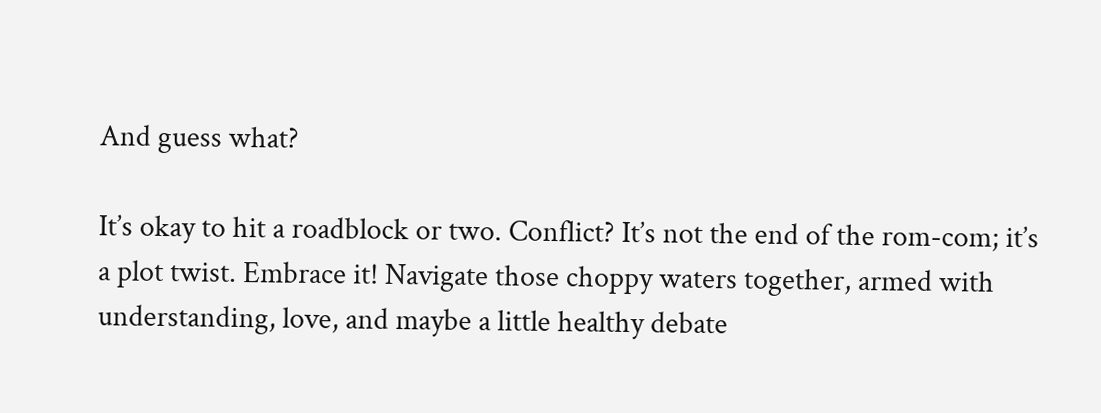And guess what?

It’s okay to hit a roadblock or two. Conflict? It’s not the end of the rom-com; it’s a plot twist. Embrace it! Navigate those choppy waters together, armed with understanding, love, and maybe a little healthy debate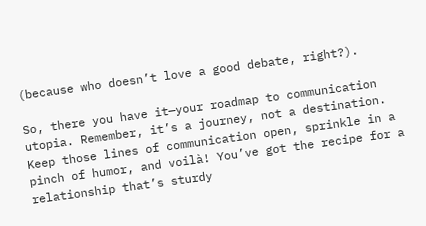(because who doesn’t love a good debate, right?).

So, there you have it—your roadmap to communication utopia. Remember, it’s a journey, not a destination. Keep those lines of communication open, sprinkle in a pinch of humor, and voilà! You’ve got the recipe for a relationship that’s sturdy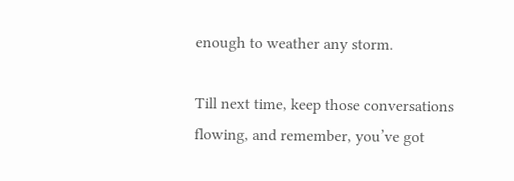enough to weather any storm.

Till next time, keep those conversations flowing, and remember, you’ve got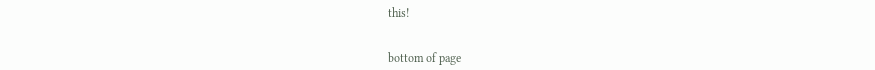this!


bottom of page